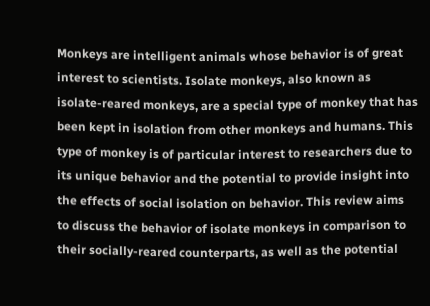Monkeys are intelligent animals whose behavior is of great interest to scientists. Isolate monkeys, also known as isolate-reared monkeys, are a special type of monkey that has been kept in isolation from other monkeys and humans. This type of monkey is of particular interest to researchers due to its unique behavior and the potential to provide insight into the effects of social isolation on behavior. This review aims to discuss the behavior of isolate monkeys in comparison to their socially-reared counterparts, as well as the potential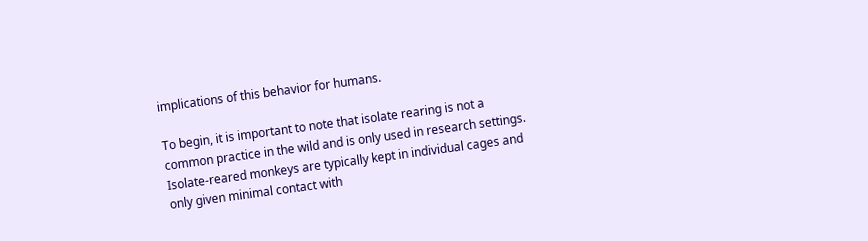implications of this behavior for humans.

To begin, it is important to note that isolate rearing is not a common practice in the wild and is only used in research settings. Isolate-reared monkeys are typically kept in individual cages and only given minimal contact with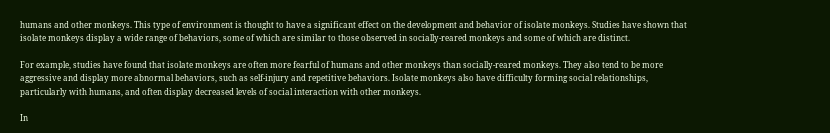humans and other monkeys. This type of environment is thought to have a significant effect on the development and behavior of isolate monkeys. Studies have shown that isolate monkeys display a wide range of behaviors, some of which are similar to those observed in socially-reared monkeys and some of which are distinct.

For example, studies have found that isolate monkeys are often more fearful of humans and other monkeys than socially-reared monkeys. They also tend to be more aggressive and display more abnormal behaviors, such as self-injury and repetitive behaviors. Isolate monkeys also have difficulty forming social relationships, particularly with humans, and often display decreased levels of social interaction with other monkeys.

In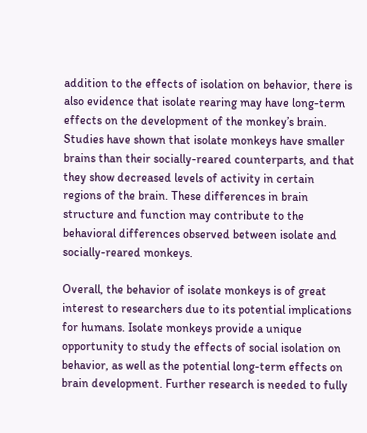addition to the effects of isolation on behavior, there is also evidence that isolate rearing may have long-term effects on the development of the monkey’s brain. Studies have shown that isolate monkeys have smaller brains than their socially-reared counterparts, and that they show decreased levels of activity in certain regions of the brain. These differences in brain structure and function may contribute to the behavioral differences observed between isolate and socially-reared monkeys.

Overall, the behavior of isolate monkeys is of great interest to researchers due to its potential implications for humans. Isolate monkeys provide a unique opportunity to study the effects of social isolation on behavior, as well as the potential long-term effects on brain development. Further research is needed to fully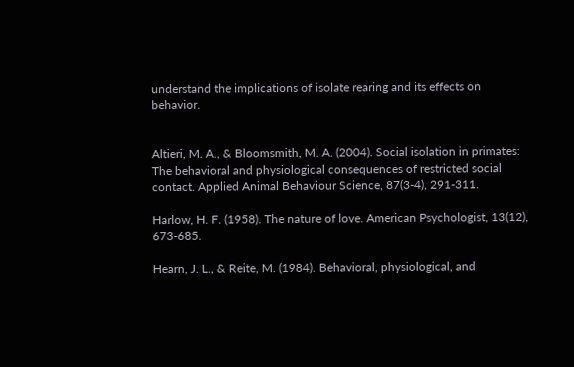understand the implications of isolate rearing and its effects on behavior.


Altieri, M. A., & Bloomsmith, M. A. (2004). Social isolation in primates: The behavioral and physiological consequences of restricted social contact. Applied Animal Behaviour Science, 87(3-4), 291-311.

Harlow, H. F. (1958). The nature of love. American Psychologist, 13(12), 673-685.

Hearn, J. L., & Reite, M. (1984). Behavioral, physiological, and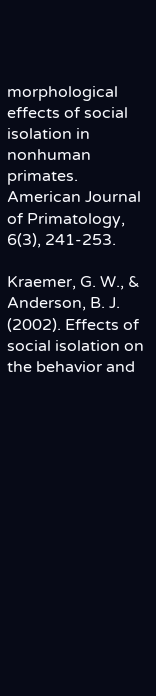morphological effects of social isolation in nonhuman primates. American Journal of Primatology, 6(3), 241-253.

Kraemer, G. W., & Anderson, B. J. (2002). Effects of social isolation on the behavior and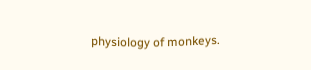physiology of monkeys.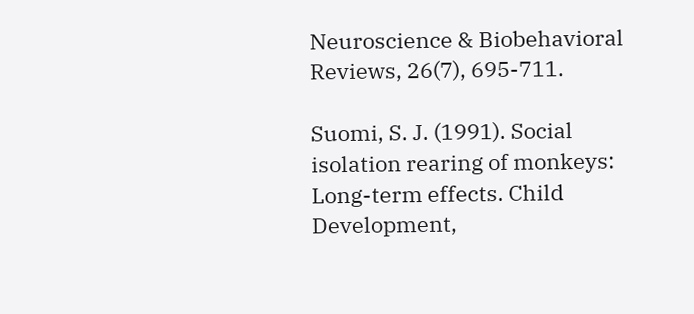Neuroscience & Biobehavioral Reviews, 26(7), 695-711.

Suomi, S. J. (1991). Social isolation rearing of monkeys: Long-term effects. Child Development,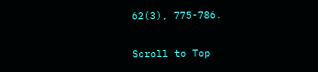62(3), 775-786.

Scroll to Top